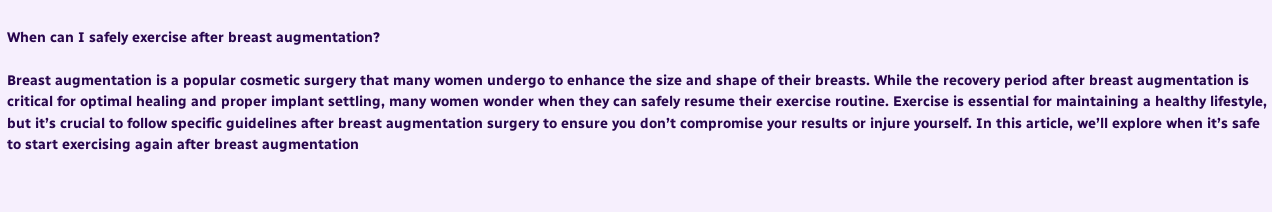When can I safely exercise after breast augmentation?

Breast augmentation is a popular cosmetic surgery that many women undergo to enhance the size and shape of their breasts. While the recovery period after breast augmentation is critical for optimal healing and proper implant settling, many women wonder when they can safely resume their exercise routine. Exercise is essential for maintaining a healthy lifestyle, but it’s crucial to follow specific guidelines after breast augmentation surgery to ensure you don’t compromise your results or injure yourself. In this article, we’ll explore when it’s safe to start exercising again after breast augmentation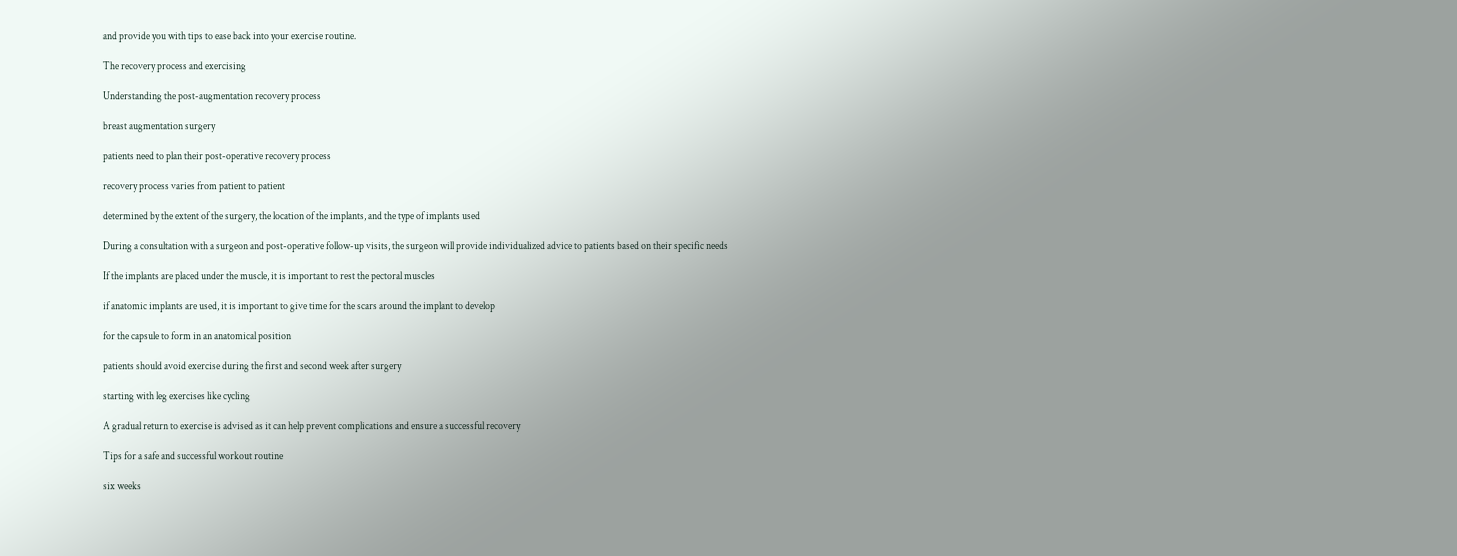and provide you with tips to ease back into your exercise routine.

The recovery process and exercising

Understanding the post-augmentation recovery process

breast augmentation surgery

patients need to plan their post-operative recovery process

recovery process varies from patient to patient

determined by the extent of the surgery, the location of the implants, and the type of implants used

During a consultation with a surgeon and post-operative follow-up visits, the surgeon will provide individualized advice to patients based on their specific needs

If the implants are placed under the muscle, it is important to rest the pectoral muscles

if anatomic implants are used, it is important to give time for the scars around the implant to develop

for the capsule to form in an anatomical position

patients should avoid exercise during the first and second week after surgery

starting with leg exercises like cycling

A gradual return to exercise is advised as it can help prevent complications and ensure a successful recovery

Tips for a safe and successful workout routine

six weeks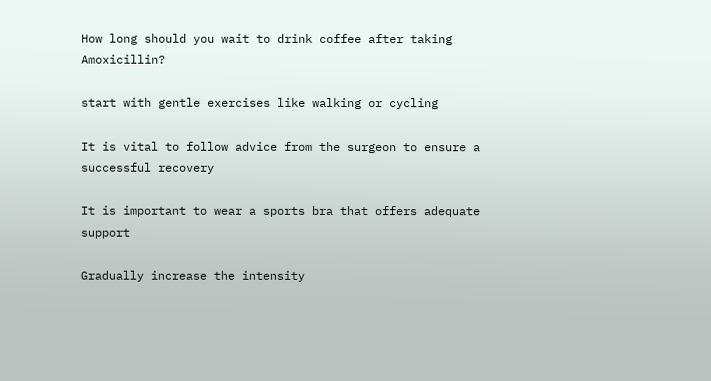How long should you wait to drink coffee after taking Amoxicillin?

start with gentle exercises like walking or cycling

It is vital to follow advice from the surgeon to ensure a successful recovery

It is important to wear a sports bra that offers adequate support

Gradually increase the intensity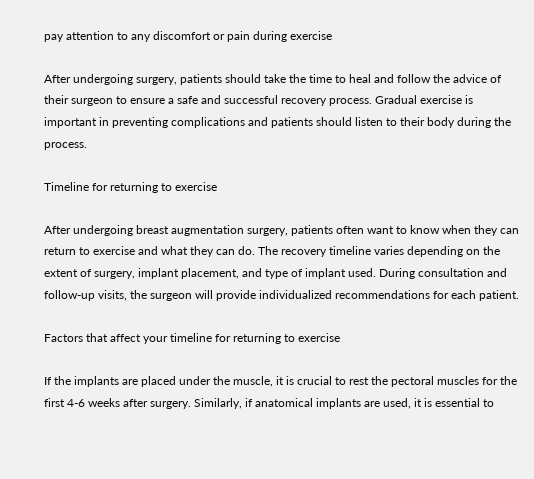pay attention to any discomfort or pain during exercise

After undergoing surgery, patients should take the time to heal and follow the advice of their surgeon to ensure a safe and successful recovery process. Gradual exercise is important in preventing complications and patients should listen to their body during the process.

Timeline for returning to exercise

After undergoing breast augmentation surgery, patients often want to know when they can return to exercise and what they can do. The recovery timeline varies depending on the extent of surgery, implant placement, and type of implant used. During consultation and follow-up visits, the surgeon will provide individualized recommendations for each patient.

Factors that affect your timeline for returning to exercise

If the implants are placed under the muscle, it is crucial to rest the pectoral muscles for the first 4-6 weeks after surgery. Similarly, if anatomical implants are used, it is essential to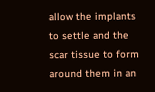allow the implants to settle and the scar tissue to form around them in an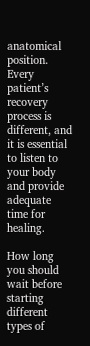anatomical position. Every patient’s recovery process is different, and it is essential to listen to your body and provide adequate time for healing.

How long you should wait before starting different types of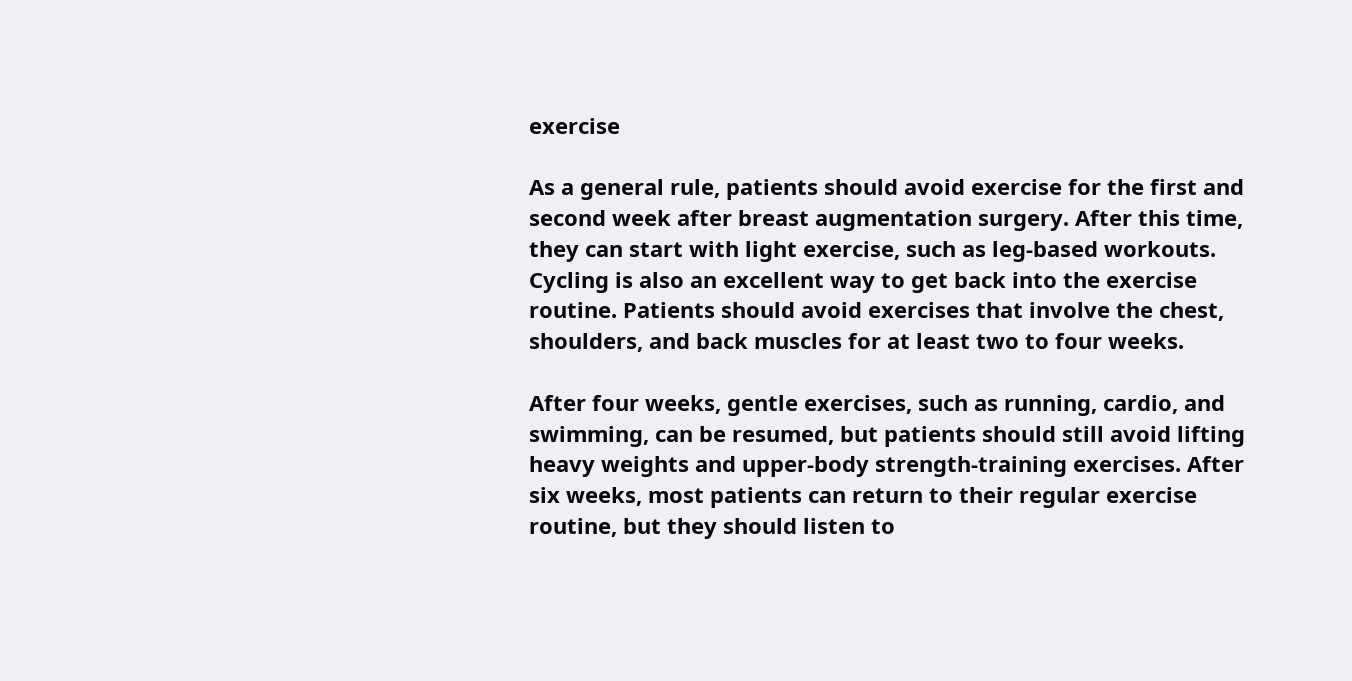exercise

As a general rule, patients should avoid exercise for the first and second week after breast augmentation surgery. After this time, they can start with light exercise, such as leg-based workouts. Cycling is also an excellent way to get back into the exercise routine. Patients should avoid exercises that involve the chest, shoulders, and back muscles for at least two to four weeks.

After four weeks, gentle exercises, such as running, cardio, and swimming, can be resumed, but patients should still avoid lifting heavy weights and upper-body strength-training exercises. After six weeks, most patients can return to their regular exercise routine, but they should listen to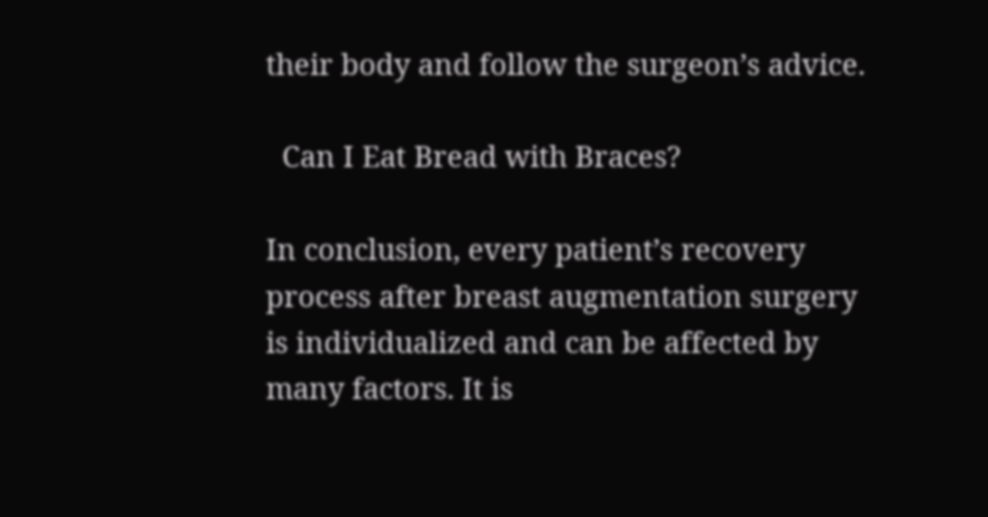their body and follow the surgeon’s advice.

  Can I Eat Bread with Braces?

In conclusion, every patient’s recovery process after breast augmentation surgery is individualized and can be affected by many factors. It is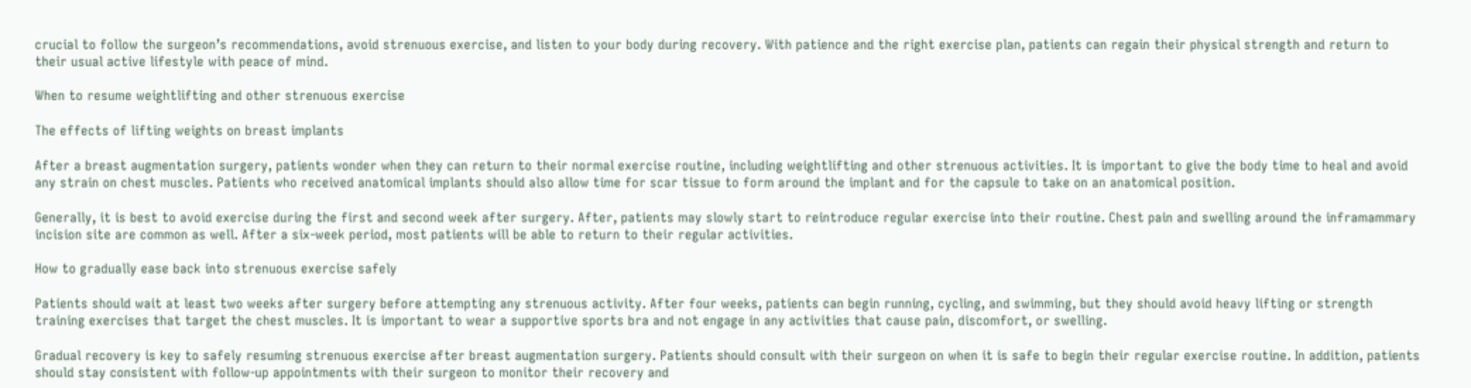crucial to follow the surgeon’s recommendations, avoid strenuous exercise, and listen to your body during recovery. With patience and the right exercise plan, patients can regain their physical strength and return to their usual active lifestyle with peace of mind.

When to resume weightlifting and other strenuous exercise

The effects of lifting weights on breast implants

After a breast augmentation surgery, patients wonder when they can return to their normal exercise routine, including weightlifting and other strenuous activities. It is important to give the body time to heal and avoid any strain on chest muscles. Patients who received anatomical implants should also allow time for scar tissue to form around the implant and for the capsule to take on an anatomical position.

Generally, it is best to avoid exercise during the first and second week after surgery. After, patients may slowly start to reintroduce regular exercise into their routine. Chest pain and swelling around the inframammary incision site are common as well. After a six-week period, most patients will be able to return to their regular activities.

How to gradually ease back into strenuous exercise safely

Patients should wait at least two weeks after surgery before attempting any strenuous activity. After four weeks, patients can begin running, cycling, and swimming, but they should avoid heavy lifting or strength training exercises that target the chest muscles. It is important to wear a supportive sports bra and not engage in any activities that cause pain, discomfort, or swelling.

Gradual recovery is key to safely resuming strenuous exercise after breast augmentation surgery. Patients should consult with their surgeon on when it is safe to begin their regular exercise routine. In addition, patients should stay consistent with follow-up appointments with their surgeon to monitor their recovery and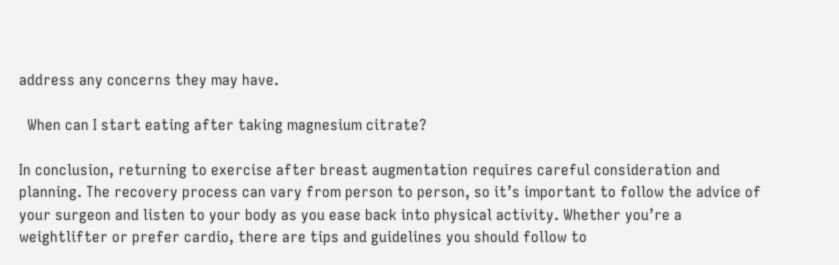address any concerns they may have.

  When can I start eating after taking magnesium citrate?

In conclusion, returning to exercise after breast augmentation requires careful consideration and planning. The recovery process can vary from person to person, so it’s important to follow the advice of your surgeon and listen to your body as you ease back into physical activity. Whether you’re a weightlifter or prefer cardio, there are tips and guidelines you should follow to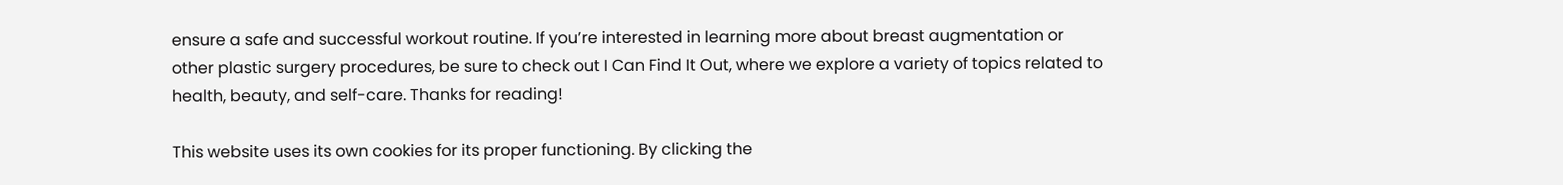ensure a safe and successful workout routine. If you’re interested in learning more about breast augmentation or other plastic surgery procedures, be sure to check out I Can Find It Out, where we explore a variety of topics related to health, beauty, and self-care. Thanks for reading!

This website uses its own cookies for its proper functioning. By clicking the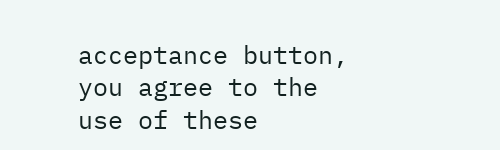acceptance button, you agree to the use of these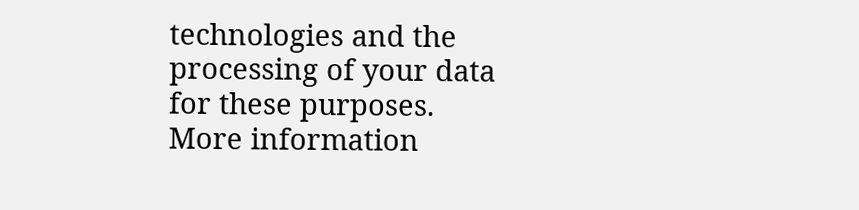technologies and the processing of your data for these purposes.    More information